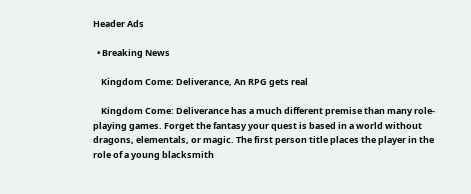Header Ads

  • Breaking News

    Kingdom Come: Deliverance, An RPG gets real

    Kingdom Come: Deliverance has a much different premise than many role-playing games. Forget the fantasy your quest is based in a world without dragons, elementals, or magic. The first person title places the player in the role of a young blacksmith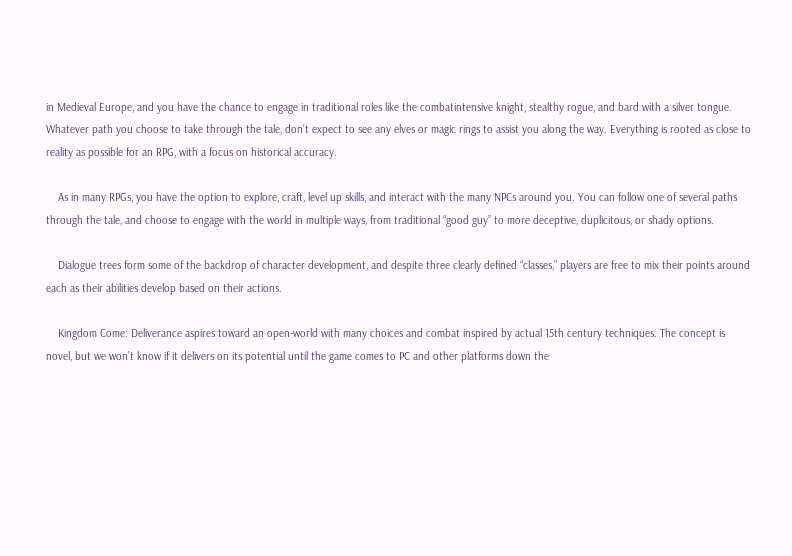in Medieval Europe, and you have the chance to engage in traditional roles like the combatintensive knight, stealthy rogue, and bard with a silver tongue. Whatever path you choose to take through the tale, don’t expect to see any elves or magic rings to assist you along the way. Everything is rooted as close to reality as possible for an RPG, with a focus on historical accuracy.

    As in many RPGs, you have the option to explore, craft, level up skills, and interact with the many NPCs around you. You can follow one of several paths through the tale, and choose to engage with the world in multiple ways, from traditional “good guy” to more deceptive, duplicitous, or shady options.

    Dialogue trees form some of the backdrop of character development, and despite three clearly defined “classes,” players are free to mix their points around each as their abilities develop based on their actions.

    Kingdom Come: Deliverance aspires toward an open-world with many choices and combat inspired by actual 15th century techniques. The concept is novel, but we won’t know if it delivers on its potential until the game comes to PC and other platforms down the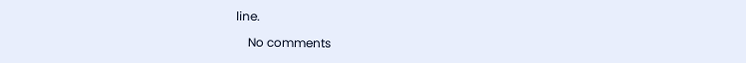line.

    No comments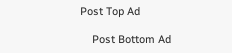Post Top Ad

    Post Bottom Ad